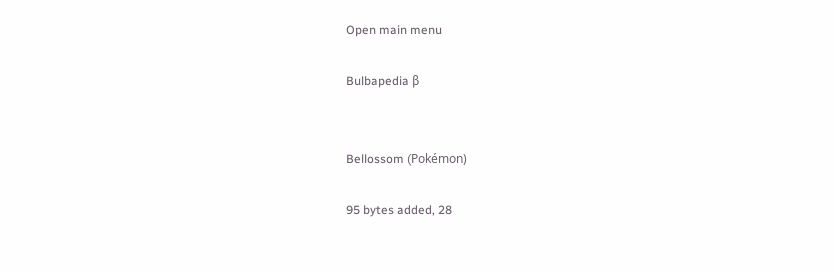Open main menu

Bulbapedia β


Bellossom (Pokémon)

95 bytes added, 28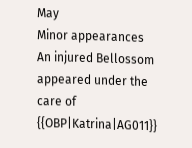May
Minor appearances
An injured Bellossom appeared under the care of {{OBP|Katrina|AG011}}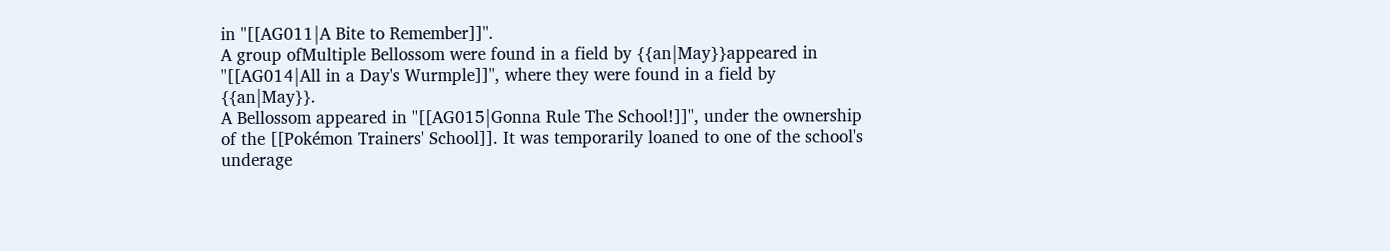in ''[[AG011|A Bite to Remember]]''.
A group ofMultiple Bellossom were found in a field by {{an|May}}appeared in ''[[AG014|All in a Day's Wurmple]]'', where they were found in a field by {{an|May}}.
A Bellossom appeared in ''[[AG015|Gonna Rule The School!]]'', under the ownership of the [[Pokémon Trainers' School]]. It was temporarily loaned to one of the school's underage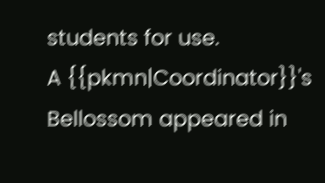students for use.
A {{pkmn|Coordinator}}'s Bellossom appeared in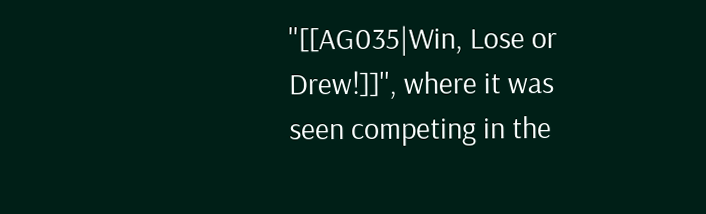''[[AG035|Win, Lose or Drew!]]'', where it was seen competing in the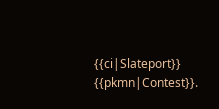{{ci|Slateport}} {{pkmn|Contest}}.